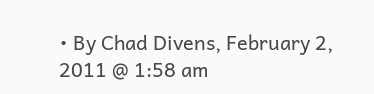• By Chad Divens, February 2, 2011 @ 1:58 am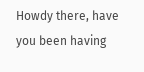Howdy there, have you been having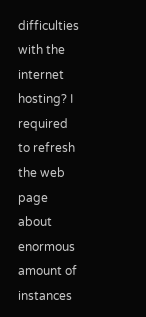difficulties with the internet hosting? I required to refresh the web page about enormous amount of instances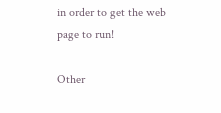in order to get the web page to run!

Other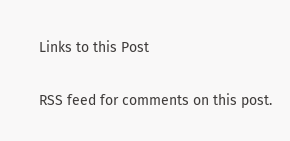Links to this Post

RSS feed for comments on this post.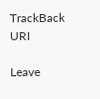TrackBack URI

Leave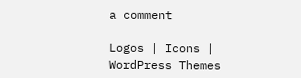a comment

Logos | Icons | WordPress Themes